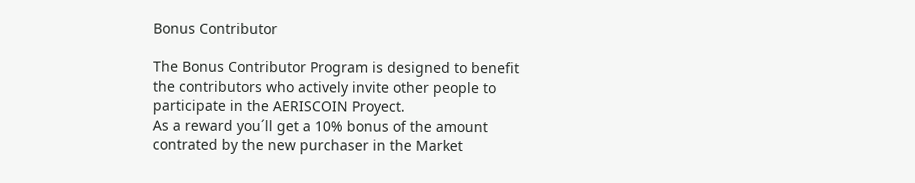Bonus Contributor

The Bonus Contributor Program is designed to benefit the contributors who actively invite other people to participate in the AERISCOIN Proyect.
As a reward you´ll get a 10% bonus of the amount contrated by the new purchaser in the Market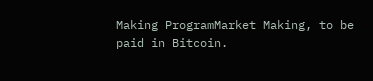Making ProgramMarket Making, to be paid in Bitcoin.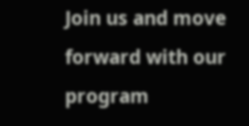Join us and move forward with our program